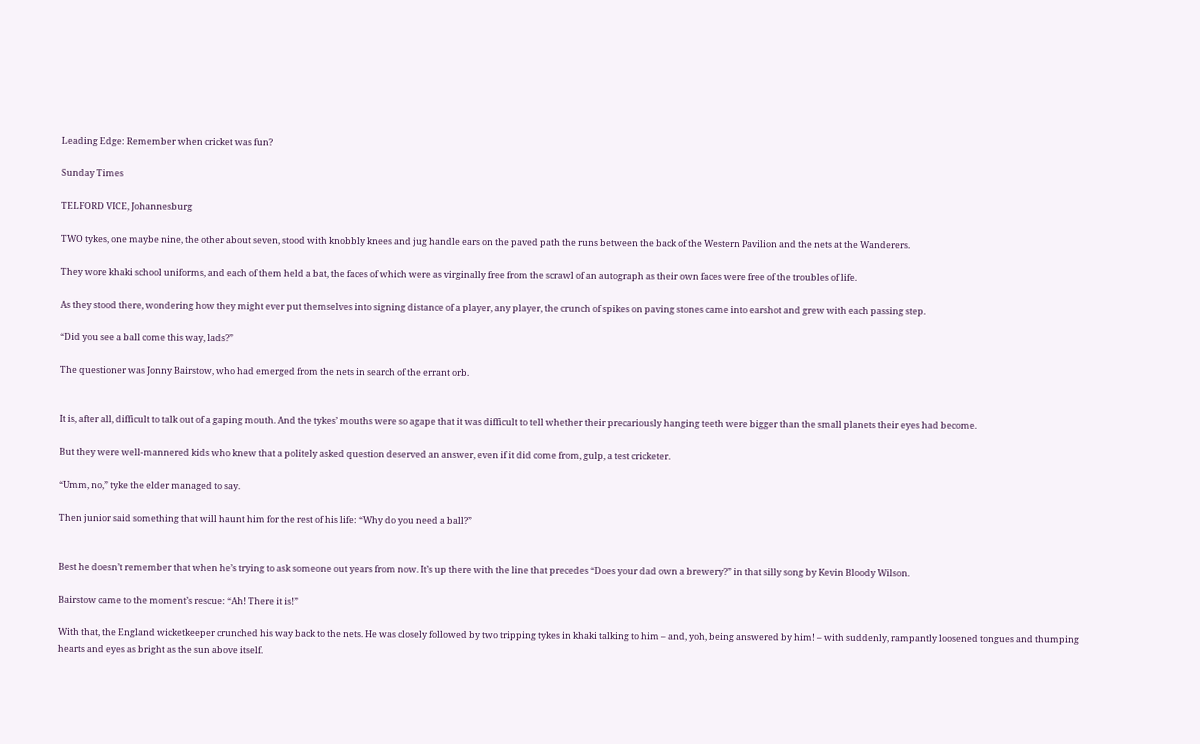Leading Edge: Remember when cricket was fun?

Sunday Times

TELFORD VICE, Johannesburg

TWO tykes, one maybe nine, the other about seven, stood with knobbly knees and jug handle ears on the paved path the runs between the back of the Western Pavilion and the nets at the Wanderers.

They wore khaki school uniforms, and each of them held a bat, the faces of which were as virginally free from the scrawl of an autograph as their own faces were free of the troubles of life.

As they stood there, wondering how they might ever put themselves into signing distance of a player, any player, the crunch of spikes on paving stones came into earshot and grew with each passing step.

“Did you see a ball come this way, lads?”

The questioner was Jonny Bairstow, who had emerged from the nets in search of the errant orb.


It is, after all, difficult to talk out of a gaping mouth. And the tykes’ mouths were so agape that it was difficult to tell whether their precariously hanging teeth were bigger than the small planets their eyes had become.

But they were well-mannered kids who knew that a politely asked question deserved an answer, even if it did come from, gulp, a test cricketer.

“Umm, no,” tyke the elder managed to say.

Then junior said something that will haunt him for the rest of his life: “Why do you need a ball?”


Best he doesn’t remember that when he’s trying to ask someone out years from now. It’s up there with the line that precedes “Does your dad own a brewery?” in that silly song by Kevin Bloody Wilson.

Bairstow came to the moment’s rescue: “Ah! There it is!”

With that, the England wicketkeeper crunched his way back to the nets. He was closely followed by two tripping tykes in khaki talking to him – and, yoh, being answered by him! – with suddenly, rampantly loosened tongues and thumping hearts and eyes as bright as the sun above itself.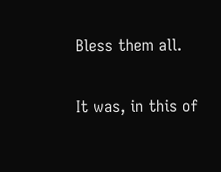Bless them all.

It was, in this of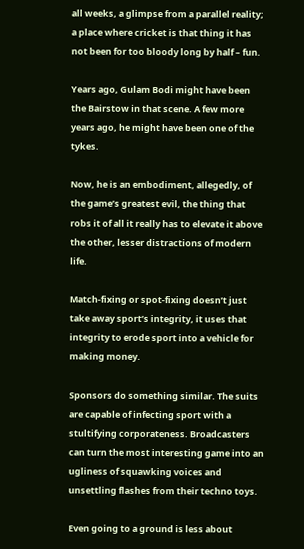all weeks, a glimpse from a parallel reality; a place where cricket is that thing it has not been for too bloody long by half – fun.

Years ago, Gulam Bodi might have been the Bairstow in that scene. A few more years ago, he might have been one of the tykes.

Now, he is an embodiment, allegedly, of the game’s greatest evil, the thing that robs it of all it really has to elevate it above the other, lesser distractions of modern life.

Match-fixing or spot-fixing doesn’t just take away sport’s integrity, it uses that integrity to erode sport into a vehicle for making money.

Sponsors do something similar. The suits are capable of infecting sport with a stultifying corporateness. Broadcasters can turn the most interesting game into an ugliness of squawking voices and unsettling flashes from their techno toys.

Even going to a ground is less about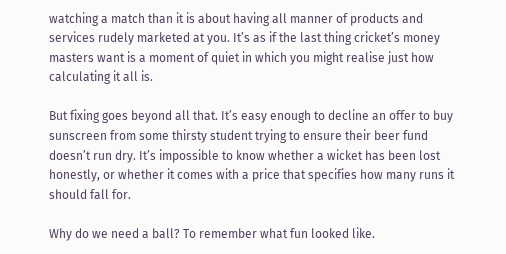watching a match than it is about having all manner of products and services rudely marketed at you. It’s as if the last thing cricket’s money masters want is a moment of quiet in which you might realise just how calculating it all is.

But fixing goes beyond all that. It’s easy enough to decline an offer to buy sunscreen from some thirsty student trying to ensure their beer fund doesn’t run dry. It’s impossible to know whether a wicket has been lost honestly, or whether it comes with a price that specifies how many runs it should fall for.

Why do we need a ball? To remember what fun looked like.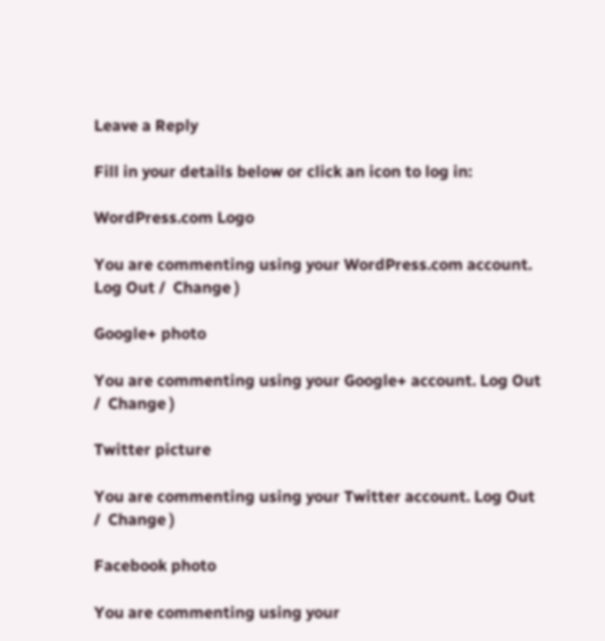Leave a Reply

Fill in your details below or click an icon to log in:

WordPress.com Logo

You are commenting using your WordPress.com account. Log Out /  Change )

Google+ photo

You are commenting using your Google+ account. Log Out /  Change )

Twitter picture

You are commenting using your Twitter account. Log Out /  Change )

Facebook photo

You are commenting using your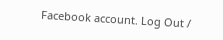Facebook account. Log Out /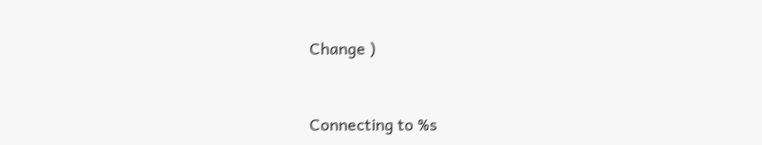Change )


Connecting to %s